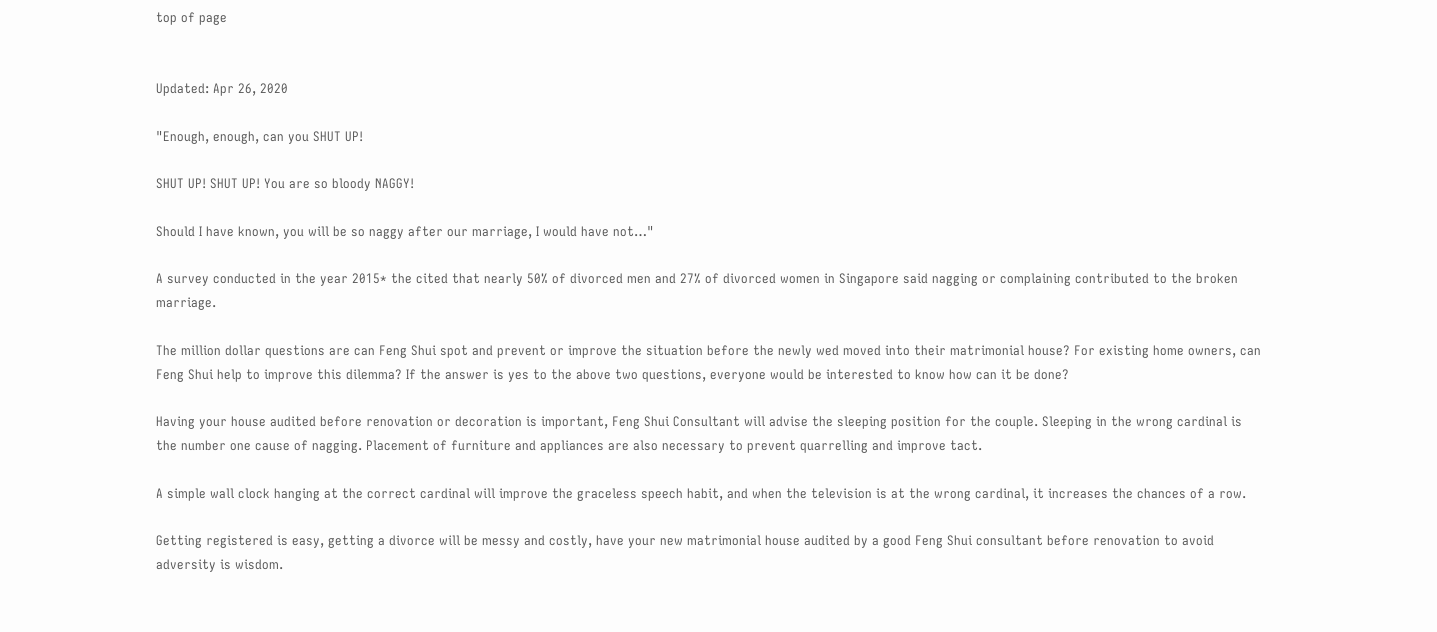top of page


Updated: Apr 26, 2020

"Enough, enough, can you SHUT UP!

SHUT UP! SHUT UP! You are so bloody NAGGY!

Should I have known, you will be so naggy after our marriage, I would have not…"

A survey conducted in the year 2015* the cited that nearly 50% of divorced men and 27% of divorced women in Singapore said nagging or complaining contributed to the broken marriage.

The million dollar questions are can Feng Shui spot and prevent or improve the situation before the newly wed moved into their matrimonial house? For existing home owners, can Feng Shui help to improve this dilemma? If the answer is yes to the above two questions, everyone would be interested to know how can it be done?

Having your house audited before renovation or decoration is important, Feng Shui Consultant will advise the sleeping position for the couple. Sleeping in the wrong cardinal is the number one cause of nagging. Placement of furniture and appliances are also necessary to prevent quarrelling and improve tact.

A simple wall clock hanging at the correct cardinal will improve the graceless speech habit, and when the television is at the wrong cardinal, it increases the chances of a row.

Getting registered is easy, getting a divorce will be messy and costly, have your new matrimonial house audited by a good Feng Shui consultant before renovation to avoid adversity is wisdom.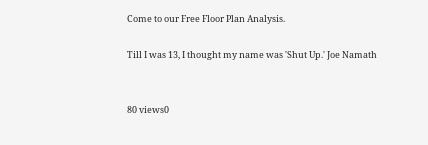Come to our Free Floor Plan Analysis.

Till I was 13, I thought my name was 'Shut Up.' Joe Namath


80 views0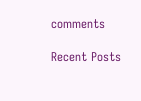comments

Recent Posts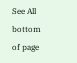See All
bottom of page